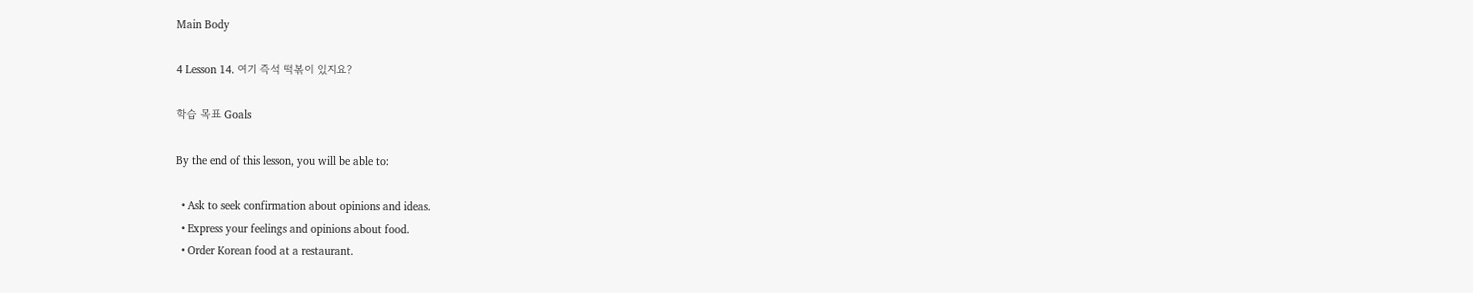Main Body

4 Lesson 14. 여기 즉석 떡볶이 있지요?

학습 목표 Goals

By the end of this lesson, you will be able to:

  • Ask to seek confirmation about opinions and ideas.
  • Express your feelings and opinions about food.
  • Order Korean food at a restaurant.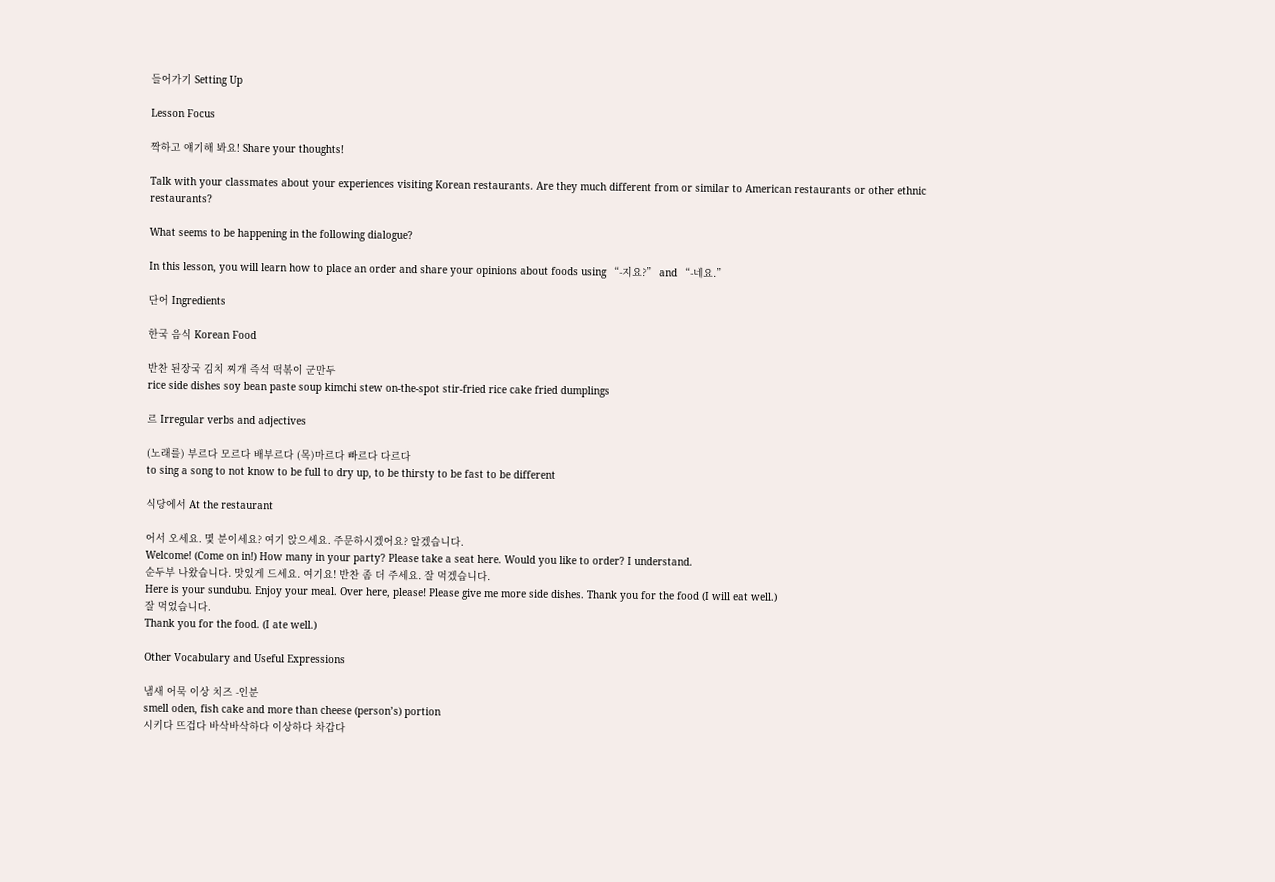들어가기 Setting Up

Lesson Focus

짝하고 얘기해 봐요! Share your thoughts!

Talk with your classmates about your experiences visiting Korean restaurants. Are they much different from or similar to American restaurants or other ethnic restaurants?

What seems to be happening in the following dialogue?

In this lesson, you will learn how to place an order and share your opinions about foods using “-지요?” and “-네요.”

단어 Ingredients

한국 음식 Korean Food

반찬 된장국 김치 찌개 즉석 떡볶이 군만두
rice side dishes soy bean paste soup kimchi stew on-the-spot stir-fried rice cake fried dumplings

르 Irregular verbs and adjectives

(노래를) 부르다 모르다 배부르다 (목)마르다 빠르다 다르다
to sing a song to not know to be full to dry up, to be thirsty to be fast to be different

식당에서 At the restaurant

어서 오세요. 몇 분이세요? 여기 앉으세요. 주문하시겠어요? 알겠습니다.
Welcome! (Come on in!) How many in your party? Please take a seat here. Would you like to order? I understand.
순두부 나왔습니다. 맛있게 드세요. 여기요! 반찬 좀 더 주세요. 잘 먹겠습니다.
Here is your sundubu. Enjoy your meal. Over here, please! Please give me more side dishes. Thank you for the food (I will eat well.)
잘 먹었습니다.
Thank you for the food. (I ate well.)

Other Vocabulary and Useful Expressions

냄새 어묵 이상 치즈 -인분
smell oden, fish cake and more than cheese (person’s) portion
시키다 뜨겁다 바삭바삭하다 이상하다 차갑다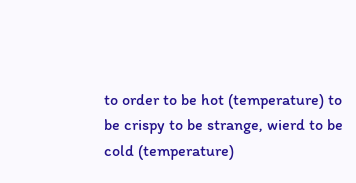to order to be hot (temperature) to be crispy to be strange, wierd to be cold (temperature)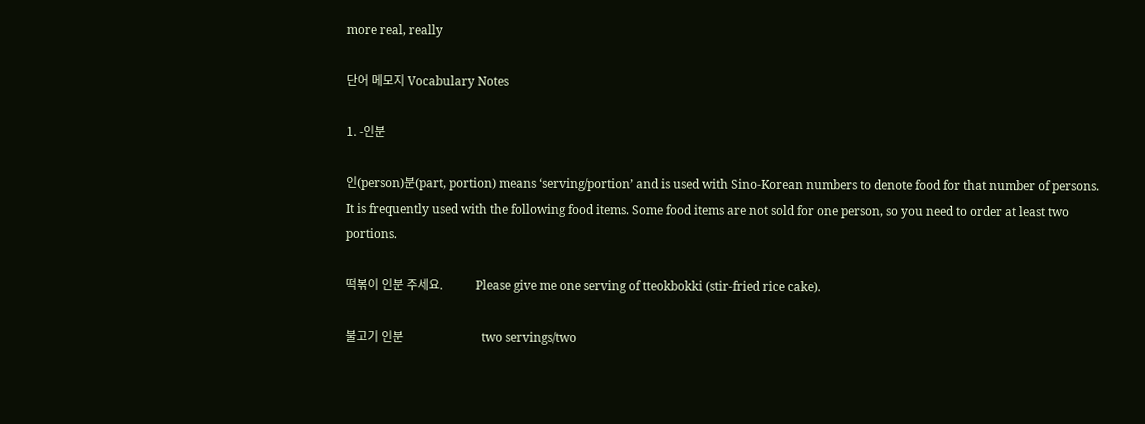more real, really

단어 메모지 Vocabulary Notes

1. -인분

인(person)분(part, portion) means ‘serving/portion’ and is used with Sino-Korean numbers to denote food for that number of persons. It is frequently used with the following food items. Some food items are not sold for one person, so you need to order at least two portions.

떡볶이 인분 주세요.           Please give me one serving of tteokbokki (stir-fried rice cake).

불고기 인분                          two servings/two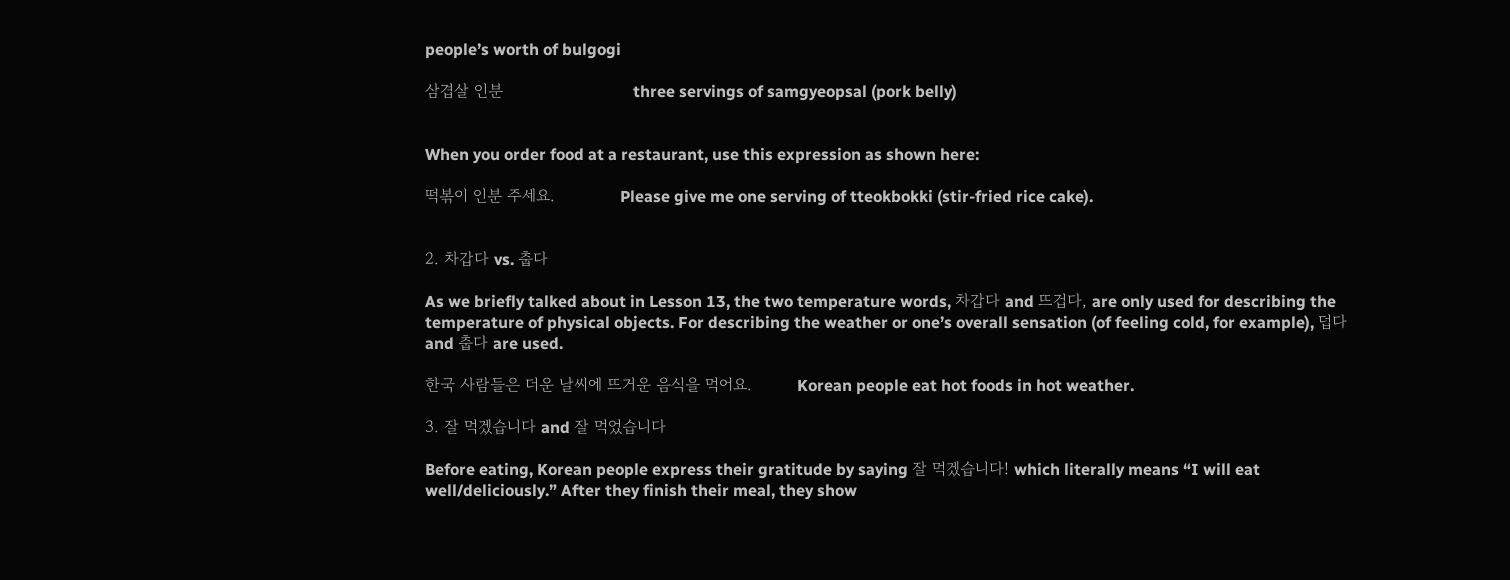people’s worth of bulgogi

삼겹살 인분                          three servings of samgyeopsal (pork belly)


When you order food at a restaurant, use this expression as shown here:

떡볶이 인분 주세요.             Please give me one serving of tteokbokki (stir-fried rice cake).


2. 차갑다 vs. 춥다

As we briefly talked about in Lesson 13, the two temperature words, 차갑다 and 뜨겁다, are only used for describing the temperature of physical objects. For describing the weather or one’s overall sensation (of feeling cold, for example), 덥다 and 춥다 are used.

한국 사람들은 더운 날씨에 뜨거운 음식을 먹어요.         Korean people eat hot foods in hot weather.

3. 잘 먹겠습니다 and 잘 먹었습니다

Before eating, Korean people express their gratitude by saying 잘 먹겠습니다! which literally means “I will eat well/deliciously.” After they finish their meal, they show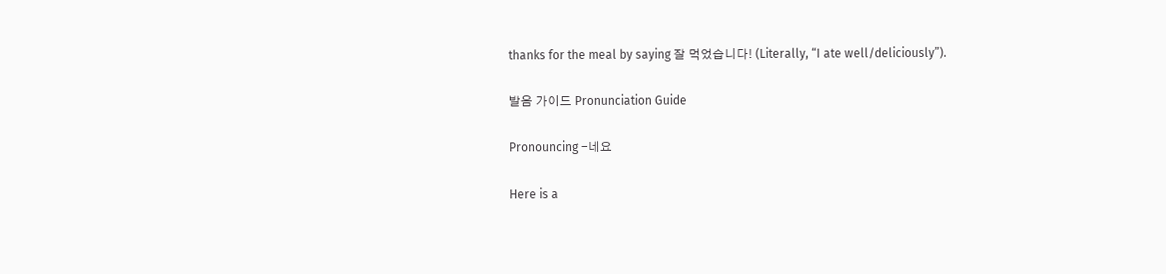thanks for the meal by saying 잘 먹었습니다! (Literally, “I ate well/deliciously”).

발음 가이드 Pronunciation Guide

Pronouncing -네요

Here is a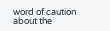word of caution about the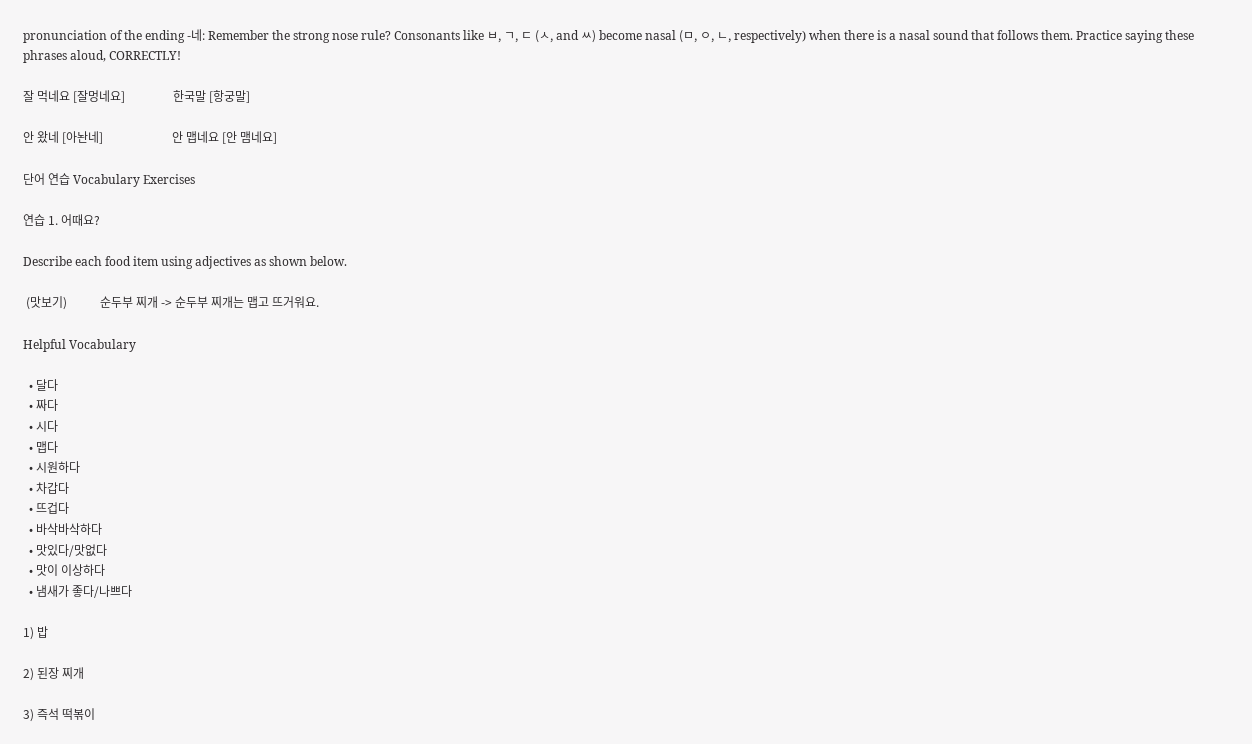pronunciation of the ending -네: Remember the strong nose rule? Consonants like ㅂ, ㄱ, ㄷ (ㅅ, and ㅆ) become nasal (ㅁ, ㅇ, ㄴ, respectively) when there is a nasal sound that follows them. Practice saying these phrases aloud, CORRECTLY!

잘 먹네요 [잘멍네요]                한국말 [항궁말]

안 왔네 [아놘네]                       안 맵네요 [안 맴네요]

단어 연습 Vocabulary Exercises

연습 1. 어때요?

Describe each food item using adjectives as shown below.

 (맛보기)           순두부 찌개 -> 순두부 찌개는 맵고 뜨거워요.

Helpful Vocabulary

  • 달다
  • 짜다
  • 시다
  • 맵다
  • 시원하다
  • 차갑다
  • 뜨겁다
  • 바삭바삭하다
  • 맛있다/맛없다
  • 맛이 이상하다
  • 냄새가 좋다/나쁘다

1) 밥

2) 된장 찌개

3) 즉석 떡볶이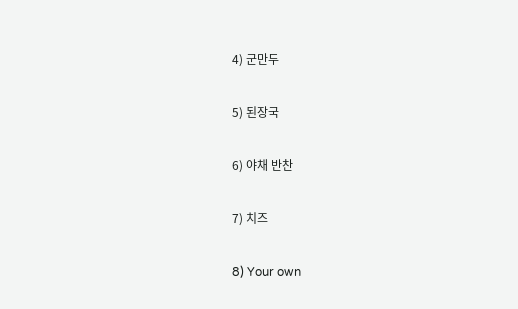4) 군만두

5) 된장국

6) 야채 반찬

7) 치즈

8) Your own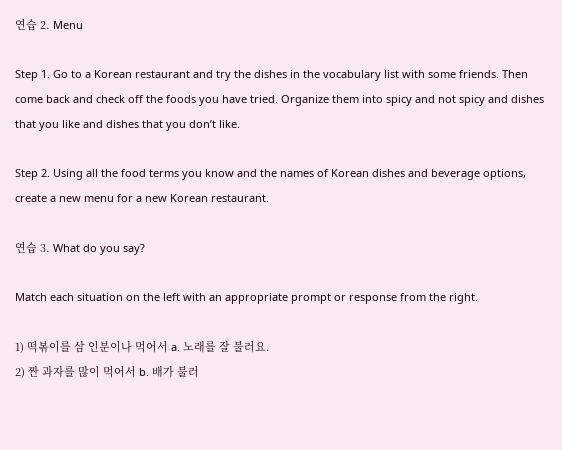연습 2. Menu

Step 1. Go to a Korean restaurant and try the dishes in the vocabulary list with some friends. Then come back and check off the foods you have tried. Organize them into spicy and not spicy and dishes that you like and dishes that you don’t like.

Step 2. Using all the food terms you know and the names of Korean dishes and beverage options, create a new menu for a new Korean restaurant.

연습 3. What do you say?

Match each situation on the left with an appropriate prompt or response from the right.

1) 떡볶이를 삼 인분이나 먹어서 a. 노래를 잘 불러요.
2) 짠 과자를 많이 먹어서 b. 배가 불러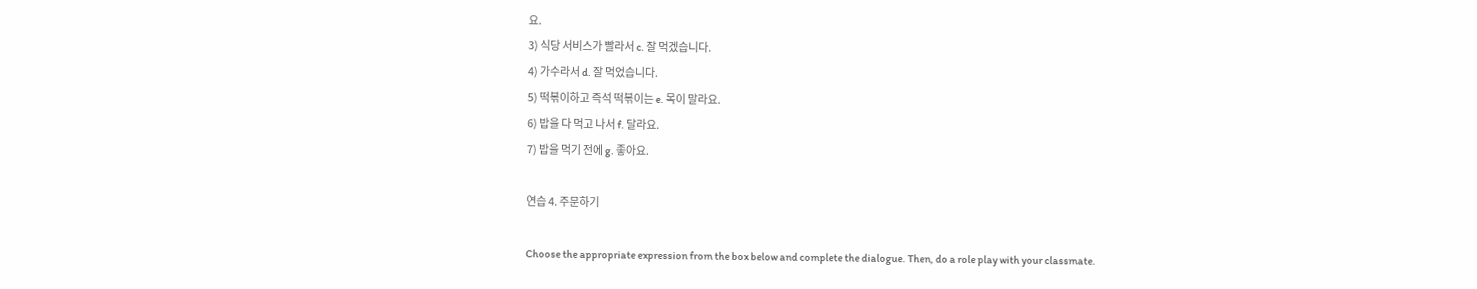요.
3) 식당 서비스가 빨라서 c. 잘 먹겠습니다.
4) 가수라서 d. 잘 먹었습니다.
5) 떡볶이하고 즉석 떡볶이는 e. 목이 말라요.
6) 밥을 다 먹고 나서 f. 달라요.
7) 밥을 먹기 전에 g. 좋아요.

연습 4. 주문하기

Choose the appropriate expression from the box below and complete the dialogue. Then, do a role play with your classmate.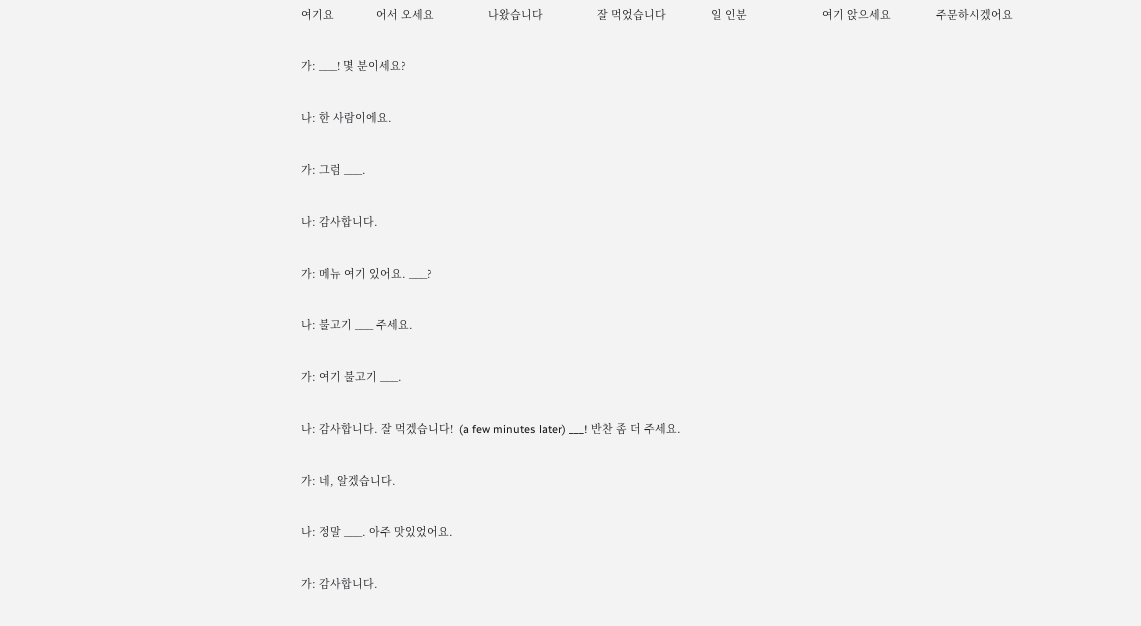여기요              어서 오세요                  나왔습니다                  잘 먹었습니다               일 인분                         여기 앉으세요               주문하시겠어요

가: ___! 몇 분이세요?

나: 한 사람이에요.

가: 그럼 ___.

나: 감사합니다.

가: 메뉴 여기 있어요. ___?

나: 불고기 ___ 주세요.

가: 여기 불고기 ___.

나: 감사합니다. 잘 먹겠습니다!  (a few minutes later) ___! 반찬 좀 더 주세요.

가: 네, 알겠습니다.

나: 정말 ___. 아주 맛있었어요.

가: 감사합니다.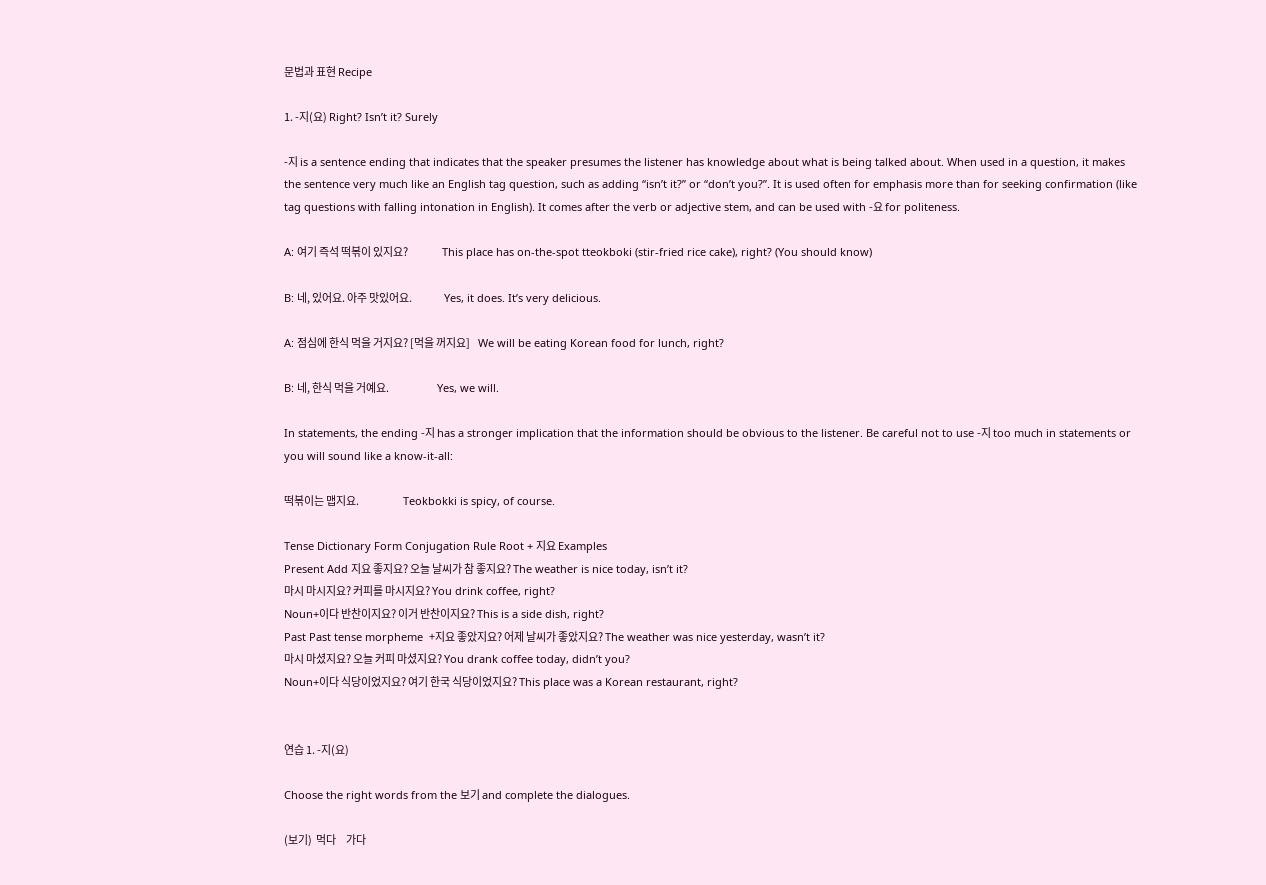문법과 표현 Recipe

1. -지(요) Right? Isn’t it? Surely

-지 is a sentence ending that indicates that the speaker presumes the listener has knowledge about what is being talked about. When used in a question, it makes the sentence very much like an English tag question, such as adding “isn’t it?” or “don’t you?”. It is used often for emphasis more than for seeking confirmation (like tag questions with falling intonation in English). It comes after the verb or adjective stem, and can be used with -요 for politeness.

A: 여기 즉석 떡볶이 있지요?                 This place has on-the-spot tteokboki (stir-fried rice cake), right? (You should know)

B: 네, 있어요. 아주 맛있어요.                Yes, it does. It’s very delicious.

A: 점심에 한식 먹을 거지요? [먹을 꺼지요]    We will be eating Korean food for lunch, right?

B: 네, 한식 먹을 거예요.                        Yes, we will.

In statements, the ending -지 has a stronger implication that the information should be obvious to the listener. Be careful not to use -지 too much in statements or you will sound like a know-it-all:

떡볶이는 맵지요.                      Teokbokki is spicy, of course.

Tense Dictionary Form Conjugation Rule Root + 지요 Examples
Present Add 지요 좋지요? 오늘 날씨가 참 좋지요? The weather is nice today, isn’t it?
마시 마시지요? 커피를 마시지요? You drink coffee, right?
Noun+이다 반찬이지요? 이거 반찬이지요? This is a side dish, right?
Past Past tense morpheme  +지요 좋았지요? 어제 날씨가 좋았지요? The weather was nice yesterday, wasn’t it?
마시 마셨지요? 오늘 커피 마셨지요? You drank coffee today, didn’t you?
Noun+이다 식당이었지요? 여기 한국 식당이었지요? This place was a Korean restaurant, right?


연습 1. -지(요)

Choose the right words from the 보기 and complete the dialogues.

(보기)  먹다     가다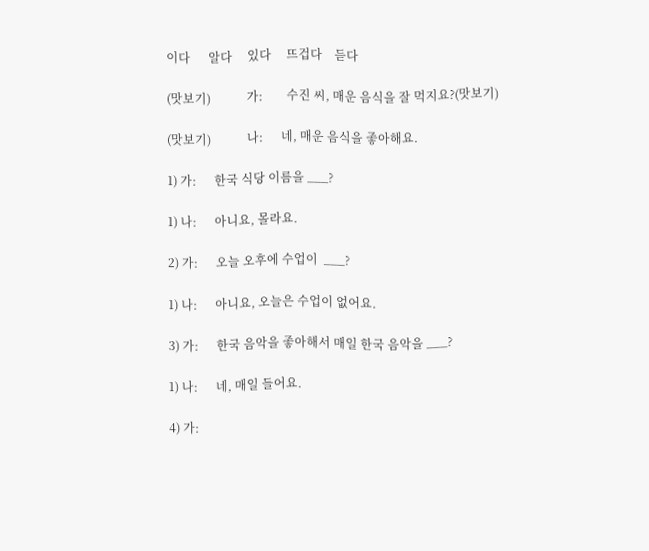이다      알다     있다     뜨겁다    듣다

(맛보기)            가:        수진 씨, 매운 음식을 잘 먹지요?(맛보기)

(맛보기)            나:      네, 매운 음식을 좋아해요.

1) 가:      한국 식당 이름을 ___?

1) 나:      아니요, 몰라요.

2) 가:      오늘 오후에 수업이  ___?

1) 나:      아니요, 오늘은 수업이 없어요.

3) 가:      한국 음악을 좋아해서 매일 한국 음악을 ___?

1) 나:      네, 매일 들어요.

4) 가: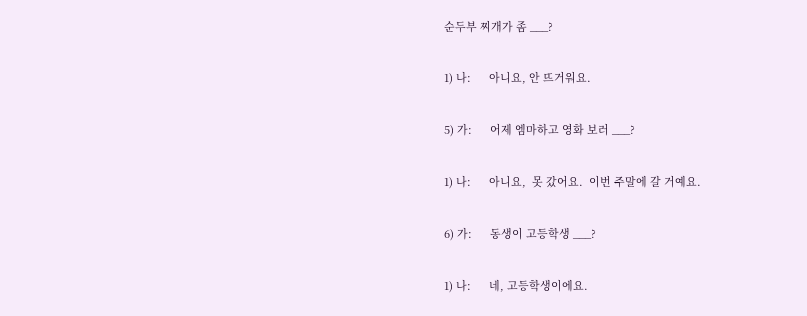순두부 찌개가 좀 ___?

1) 나:      아니요, 안 뜨거워요.

5) 가:      어제 엠마하고 영화 보러 ___?

1) 나:      아니요,  못 갔어요.  이번 주말에 갈 거예요.

6) 가:      동생이 고등학생 ___?

1) 나:      네, 고등학생이에요.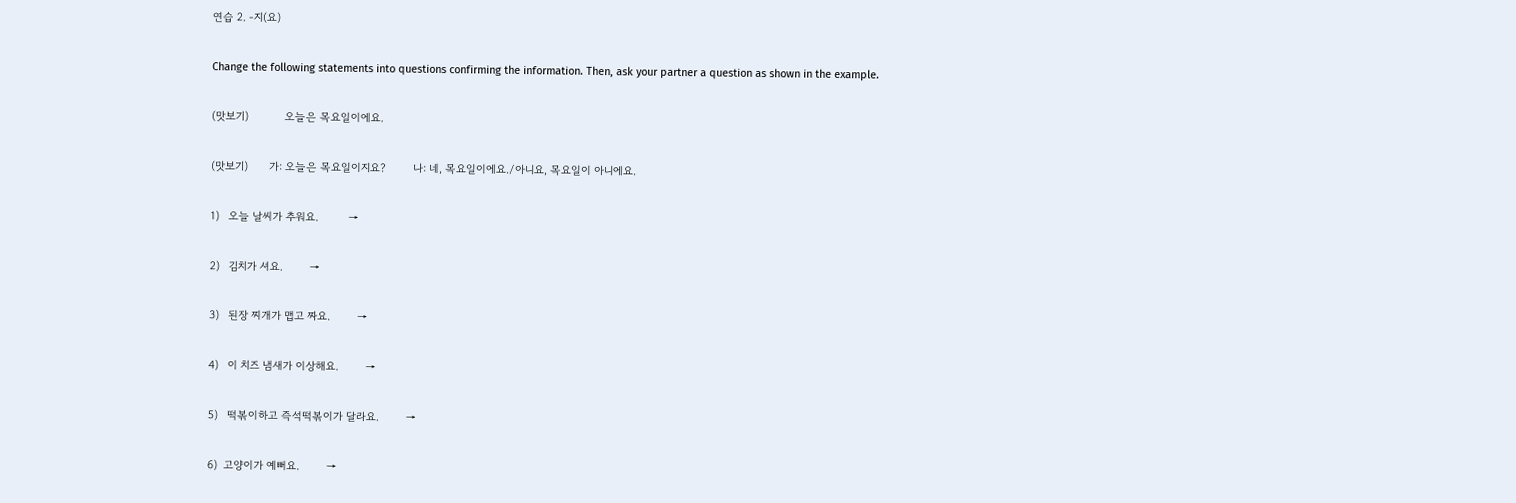연습 2. -지(요)

Change the following statements into questions confirming the information. Then, ask your partner a question as shown in the example.

(맛보기)            오늘은 목요일이에요.

(맛보기)       가: 오늘은 목요일이지요?         나: 네, 목요일이에요./아니요, 목요일이 아니에요.

1)   오늘 날씨가 추워요.          →

2)   김치가 셔요.         →

3)   된장 찌개가 맵고 짜요.         →

4)   이 치즈 냄새가 이상해요.         →

5)   떡볶이하고 즉석떡볶이가 달라요.         →

6)  고양이가 예뻐요.         →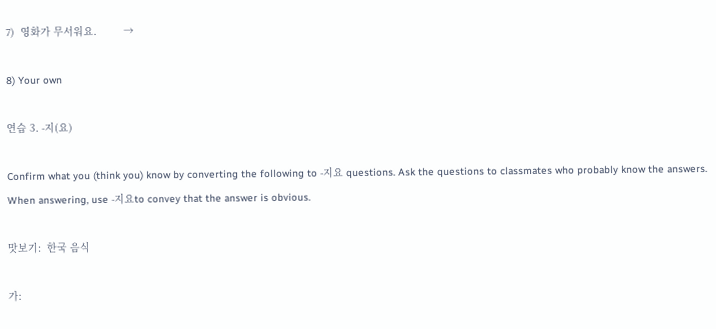7)  영화가 무서워요.         →

8) Your own

연습 3. -지(요)

Confirm what you (think you) know by converting the following to -지요 questions. Ask the questions to classmates who probably know the answers. When answering, use -지요to convey that the answer is obvious.

맛보기:  한국 음식

가: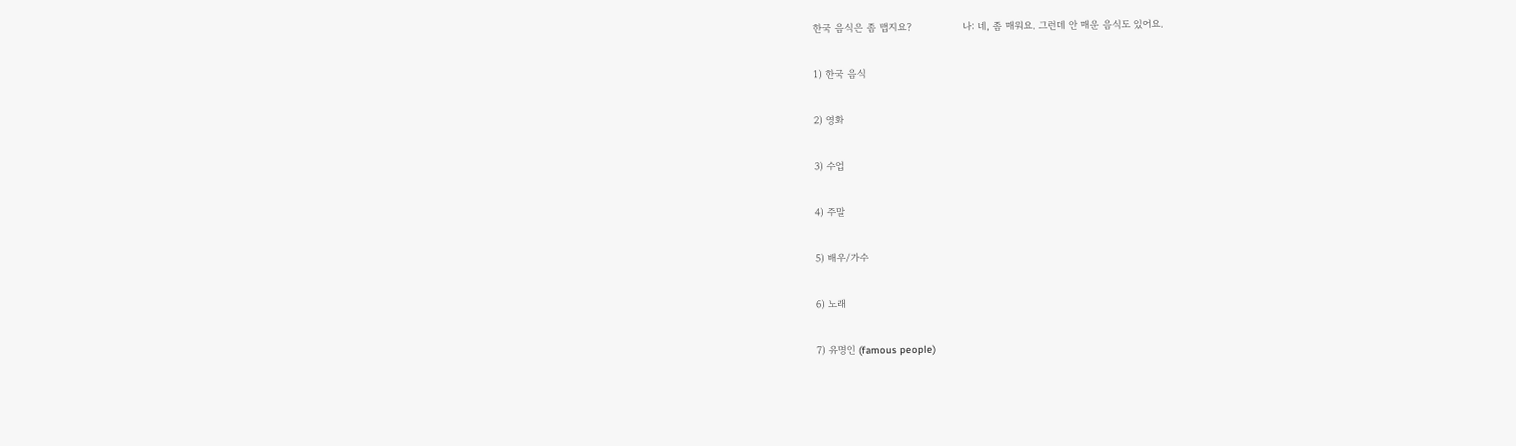한국 음식은 좀 맵지요?                 나: 네, 좀 매워요. 그런데 안 매운 음식도 있어요.

1) 한국 음식

2) 영화

3) 수업

4) 주말

5) 배우/가수

6) 노래

7) 유명인 (famous people)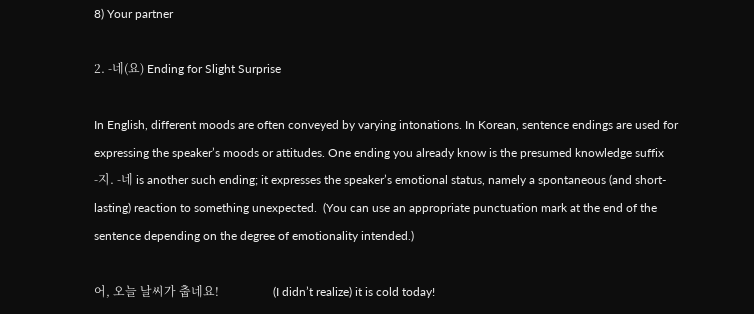8) Your partner

2. -네(요) Ending for Slight Surprise

In English, different moods are often conveyed by varying intonations. In Korean, sentence endings are used for expressing the speaker’s moods or attitudes. One ending you already know is the presumed knowledge suffix -지. -네 is another such ending; it expresses the speaker’s emotional status, namely a spontaneous (and short-lasting) reaction to something unexpected.  (You can use an appropriate punctuation mark at the end of the sentence depending on the degree of emotionality intended.)

어, 오늘 날씨가 춥네요!                  (I didn’t realize) it is cold today!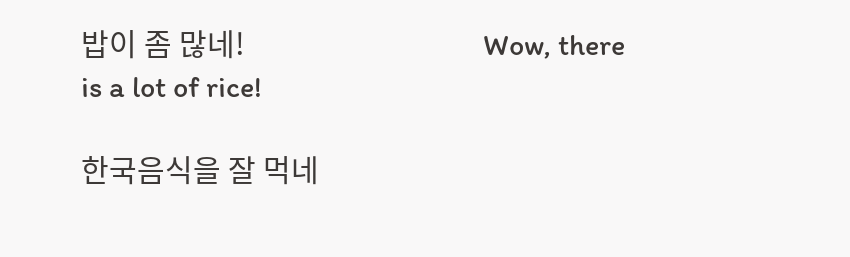밥이 좀 많네!                                  Wow, there is a lot of rice!

한국음식을 잘 먹네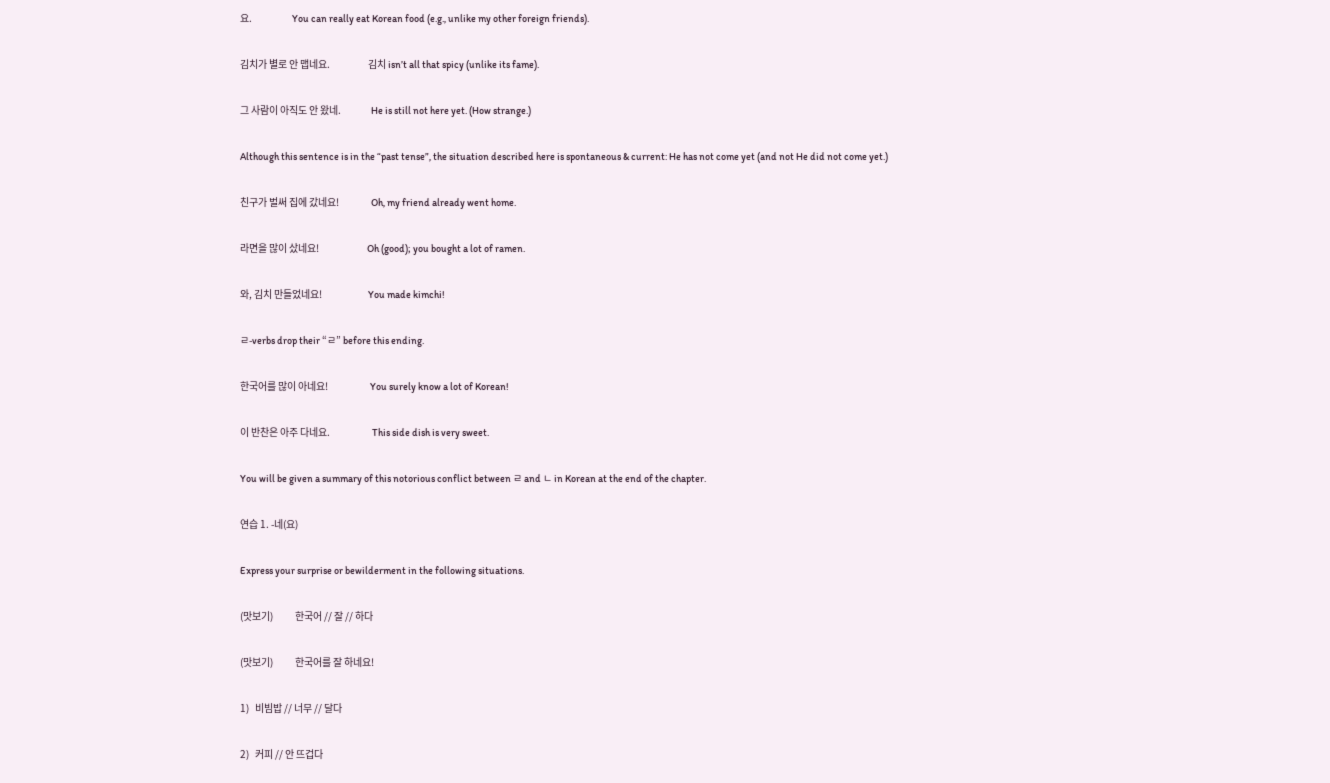요.                    You can really eat Korean food (e.g., unlike my other foreign friends).

김치가 별로 안 맵네요.                   김치 isn’t all that spicy (unlike its fame).

그 사람이 아직도 안 왔네.               He is still not here yet. (How strange.)

Although this sentence is in the “past tense”, the situation described here is spontaneous & current: He has not come yet (and not He did not come yet.)

친구가 벌써 집에 갔네요!                Oh, my friend already went home.

라면을 많이 샀네요!                        Oh (good); you bought a lot of ramen.

와, 김치 만들었네요!                       You made kimchi!

ㄹ-verbs drop their “ㄹ” before this ending.

한국어를 많이 아네요!                     You surely know a lot of Korean!

이 반찬은 아주 다네요.                     This side dish is very sweet.

You will be given a summary of this notorious conflict between ㄹ and ㄴ in Korean at the end of the chapter.

연습 1. -네(요)

Express your surprise or bewilderment in the following situations.

(맛보기)           한국어 // 잘 // 하다

(맛보기)           한국어를 잘 하네요!

1)   비빔밥 // 너무 // 달다

2)   커피 // 안 뜨겁다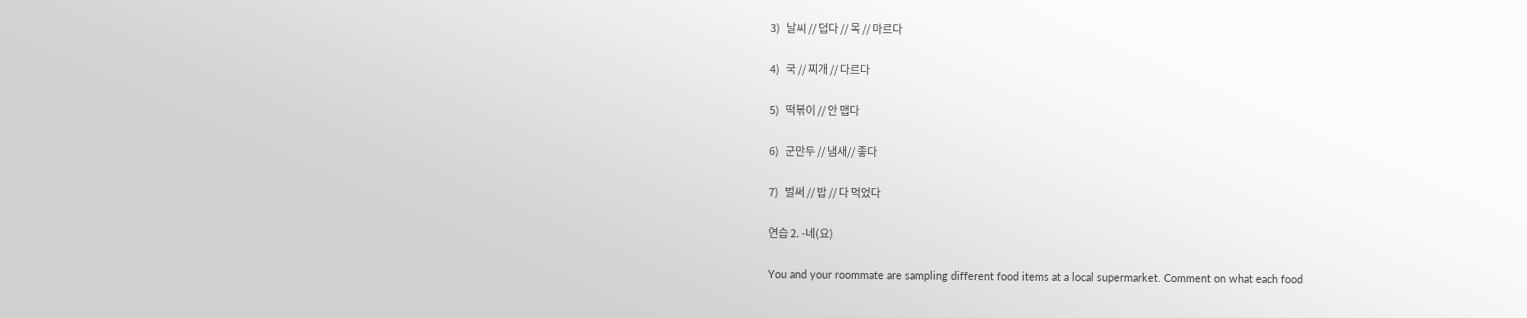3)   날씨 // 덥다 // 목 // 마르다

4)   국 // 찌개 // 다르다

5)   떡볶이 // 안 맵다

6)   군만두 // 냄새// 좋다

7)   벌써 // 밥 // 다 먹었다

연습 2. -네(요)

You and your roommate are sampling different food items at a local supermarket. Comment on what each food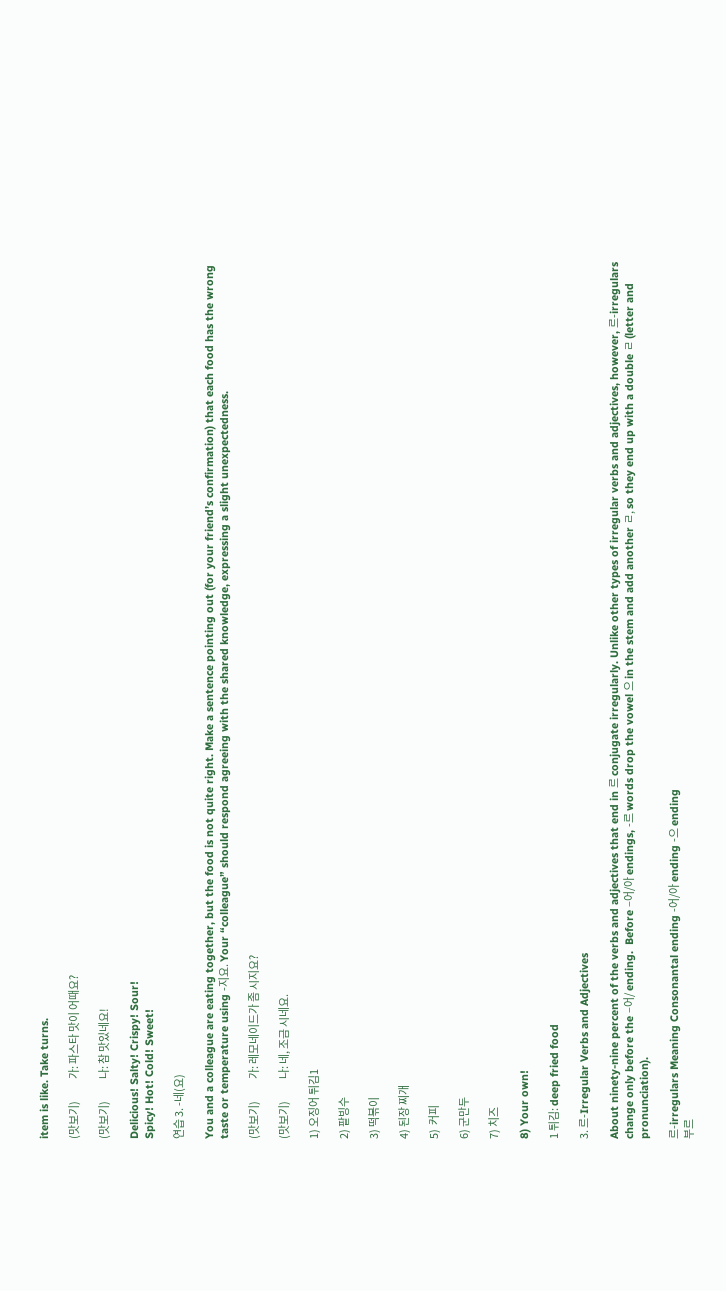item is like. Take turns.

(맛보기)           가: 파스타 맛이 어때요?

(맛보기)           나: 참 맛있네요!

Delicious! Salty! Crispy! Sour!
Spicy! Hot! Cold! Sweet!

연습 3. -네(요)

You and a colleague are eating together, but the food is not quite right. Make a sentence pointing out (for your friend’s confirmation) that each food has the wrong taste or temperature using -지요. Your “colleague” should respond agreeing with the shared knowledge, expressing a slight unexpectedness.

(맛보기)           가: 레모네이드가 좀 시지요?

(맛보기)           나: 네, 조금 시네요.

1) 오징어 튀김1

2) 팥빙수

3) 떡볶이

4) 된장 찌개

5)  커피

6) 군만두

7) 치즈

8) Your own!

1 튀김: deep fried food

3. 르-Irregular Verbs and Adjectives

About ninety-nine percent of the verbs and adjectives that end in 르 conjugate irregularly. Unlike other types of irregular verbs and adjectives, however, 르-irregulars change only before the –어/ ending.  Before –어/아 endings, -르 words drop the vowel 으 in the stem and add another ㄹ, so they end up with a double ㄹ (letter and pronunciation).

르-irregulars Meaning Consonantal ending -어/아 ending -으 ending
부르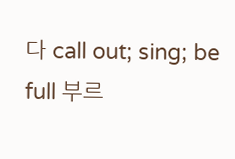다 call out; sing; be full 부르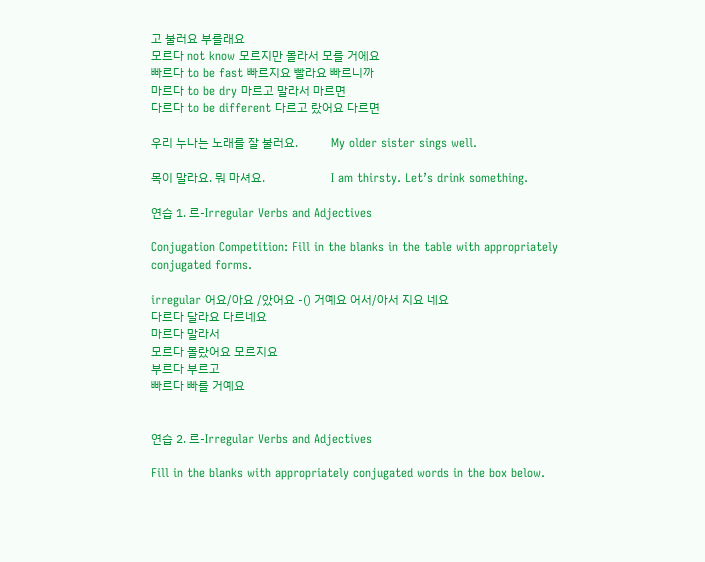고 불러요 부를래요
모르다 not know 모르지만 몰라서 모를 거에요
빠르다 to be fast 빠르지요 빨라요 빠르니까
마르다 to be dry 마르고 말라서 마르면
다르다 to be different 다르고 랐어요 다르면

우리 누나는 노래를 잘 불러요.           My older sister sings well.

목이 말라요. 뭐 마셔요.                      I am thirsty. Let’s drink something.

연습 1. 르-Irregular Verbs and Adjectives

Conjugation Competition: Fill in the blanks in the table with appropriately conjugated forms.

irregular 어요/아요 /았어요 -() 거예요 어서/아서 지요 네요
다르다 달라요 다르네요
마르다 말라서
모르다 몰랐어요 모르지요
부르다 부르고
빠르다 빠를 거예요


연습 2. 르-Irregular Verbs and Adjectives

Fill in the blanks with appropriately conjugated words in the box below.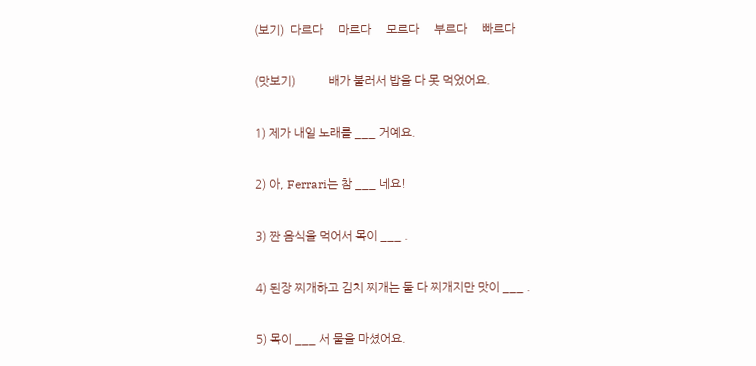(보기)  다르다     마르다     모르다     부르다     빠르다

(맛보기)           배가 불러서 밥을 다 못 먹었어요.

1) 제가 내일 노래를 ___ 거예요.

2) 아, Ferrari는 참 ___ 네요!

3) 짠 음식을 먹어서 목이 ___ .

4) 된장 찌개하고 김치 찌개는 둘 다 찌개지만 맛이 ___ .

5) 목이 ___ 서 물을 마셨어요.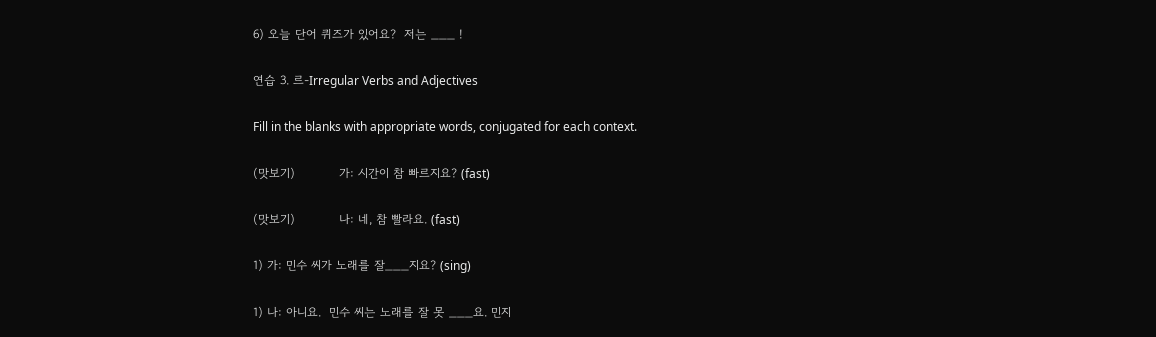6) 오늘 단어 퀴즈가 있어요?  저는 ___ !

연습 3. 르-Irregular Verbs and Adjectives

Fill in the blanks with appropriate words, conjugated for each context.

(맛보기)           가: 시간이 참 빠르지요? (fast)

(맛보기)           나: 네, 참 빨라요. (fast)

1) 가: 민수 씨가 노래를 잘___지요? (sing)

1) 나: 아니요.  민수 씨는 노래를 잘 못 ___요. 민지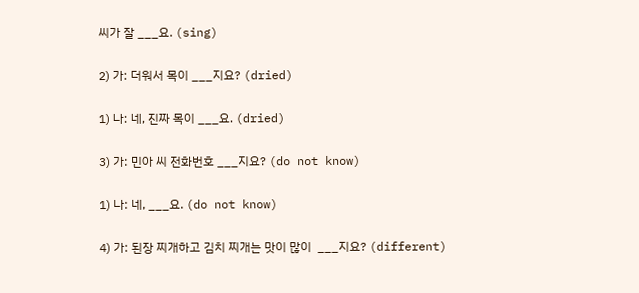씨가 잘 ___요. (sing)

2) 가: 더워서 목이 ___지요? (dried)

1) 나: 네, 진짜 목이 ___요. (dried)

3) 가: 민아 씨 전화번호 ___지요? (do not know)

1) 나: 네, ___요. (do not know)

4) 가: 된장 찌개하고 김치 찌개는 맛이 많이  ___지요? (different)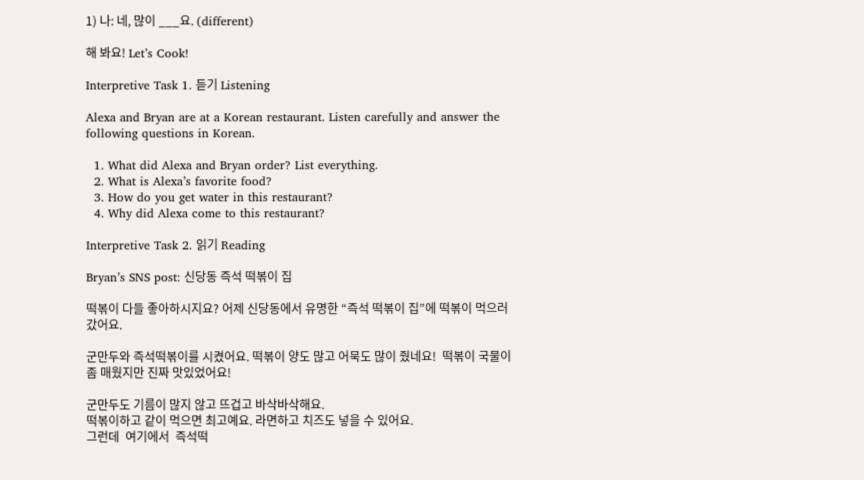1) 나: 네, 많이 ___요. (different)

해 봐요! Let’s Cook!

Interpretive Task 1. 듣기 Listening

Alexa and Bryan are at a Korean restaurant. Listen carefully and answer the following questions in Korean.

  1. What did Alexa and Bryan order? List everything.
  2. What is Alexa’s favorite food?
  3. How do you get water in this restaurant?
  4. Why did Alexa come to this restaurant?

Interpretive Task 2. 읽기 Reading

Bryan’s SNS post: 신당동 즉석 떡볶이 집

떡볶이 다들 좋아하시지요? 어제 신당동에서 유명한 “즉석 떡볶이 집”에 떡볶이 먹으러 갔어요.

군만두와 즉석떡볶이를 시켰어요. 떡볶이 양도 많고 어묵도 많이 줬네요!  떡볶이 국물이 좀 매웠지만 진짜 맛있었어요!

군만두도 기름이 많지 않고 뜨겁고 바삭바삭해요.
떡볶이하고 같이 먹으면 최고예요. 라면하고 치즈도 넣을 수 있어요.
그런데  여기에서  즉석떡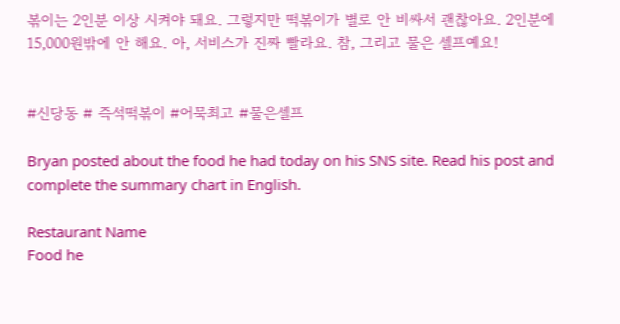볶이는 2인분 이상 시켜야 돼요. 그렇지만 떡볶이가 별로 안 비싸서 괜찮아요. 2인분에 15,000원밖에 안 해요. 아, 서비스가 진짜 빨라요. 참, 그리고 물은 셀프예요!


#신당동 # 즉석떡볶이 #어묵최고 #물은셀프

Bryan posted about the food he had today on his SNS site. Read his post and complete the summary chart in English.

Restaurant Name
Food he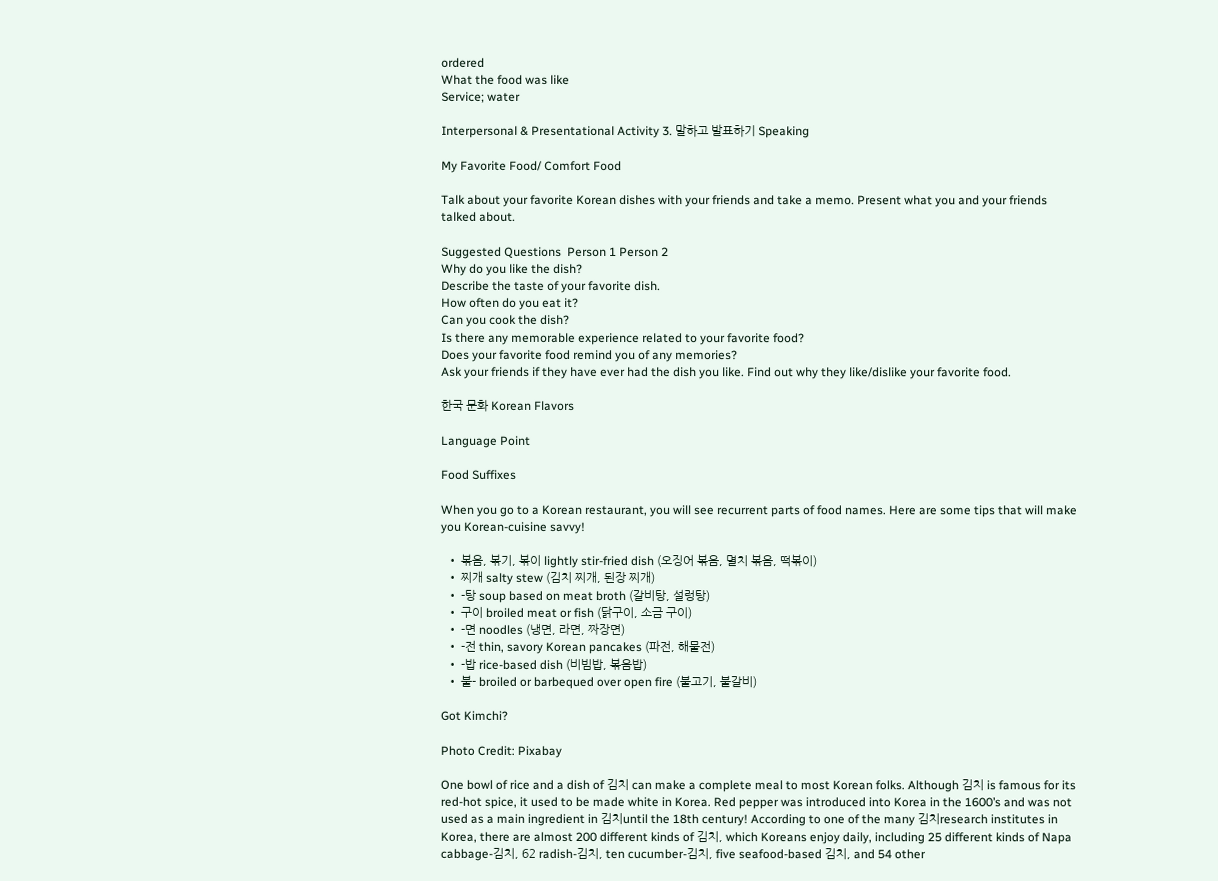ordered
What the food was like
Service; water

Interpersonal & Presentational Activity 3. 말하고 발표하기 Speaking

My Favorite Food/ Comfort Food

Talk about your favorite Korean dishes with your friends and take a memo. Present what you and your friends talked about.

Suggested Questions  Person 1 Person 2
Why do you like the dish?
Describe the taste of your favorite dish.
How often do you eat it?
Can you cook the dish?
Is there any memorable experience related to your favorite food?
Does your favorite food remind you of any memories?
Ask your friends if they have ever had the dish you like. Find out why they like/dislike your favorite food.

한국 문화 Korean Flavors

Language Point

Food Suffixes

When you go to a Korean restaurant, you will see recurrent parts of food names. Here are some tips that will make you Korean-cuisine savvy!

  • 볶음, 볶기, 볶이 lightly stir-fried dish (오징어 볶음, 멸치 볶음, 떡볶이)
  • 찌개 salty stew (김치 찌개, 된장 찌개)
  • -탕 soup based on meat broth (갈비탕, 설렁탕)
  • 구이 broiled meat or fish (닭구이, 소금 구이)
  • -면 noodles (냉면, 라면, 짜장면)
  • -전 thin, savory Korean pancakes (파전, 해물전)
  • -밥 rice-based dish (비빔밥, 볶음밥)
  • 불- broiled or barbequed over open fire (불고기, 불갈비)

Got Kimchi?

Photo Credit: Pixabay

One bowl of rice and a dish of 김치 can make a complete meal to most Korean folks. Although 김치 is famous for its red-hot spice, it used to be made white in Korea. Red pepper was introduced into Korea in the 1600’s and was not used as a main ingredient in 김치until the 18th century! According to one of the many 김치research institutes in Korea, there are almost 200 different kinds of 김치, which Koreans enjoy daily, including 25 different kinds of Napa cabbage-김치, 62 radish-김치, ten cucumber-김치, five seafood-based 김치, and 54 other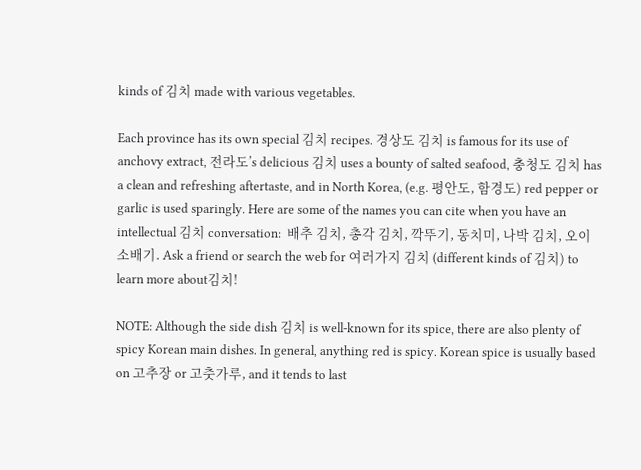kinds of 김치 made with various vegetables.

Each province has its own special 김치 recipes. 경상도 김치 is famous for its use of anchovy extract, 전라도’s delicious 김치 uses a bounty of salted seafood, 충청도 김치 has a clean and refreshing aftertaste, and in North Korea, (e.g. 평안도, 함경도) red pepper or garlic is used sparingly. Here are some of the names you can cite when you have an intellectual 김치 conversation:  배추 김치, 총각 김치, 깍뚜기, 동치미, 나박 김치, 오이 소배기. Ask a friend or search the web for 여러가지 김치 (different kinds of 김치) to learn more about김치!

NOTE: Although the side dish 김치 is well-known for its spice, there are also plenty of spicy Korean main dishes. In general, anything red is spicy. Korean spice is usually based on 고추장 or 고춧가루, and it tends to last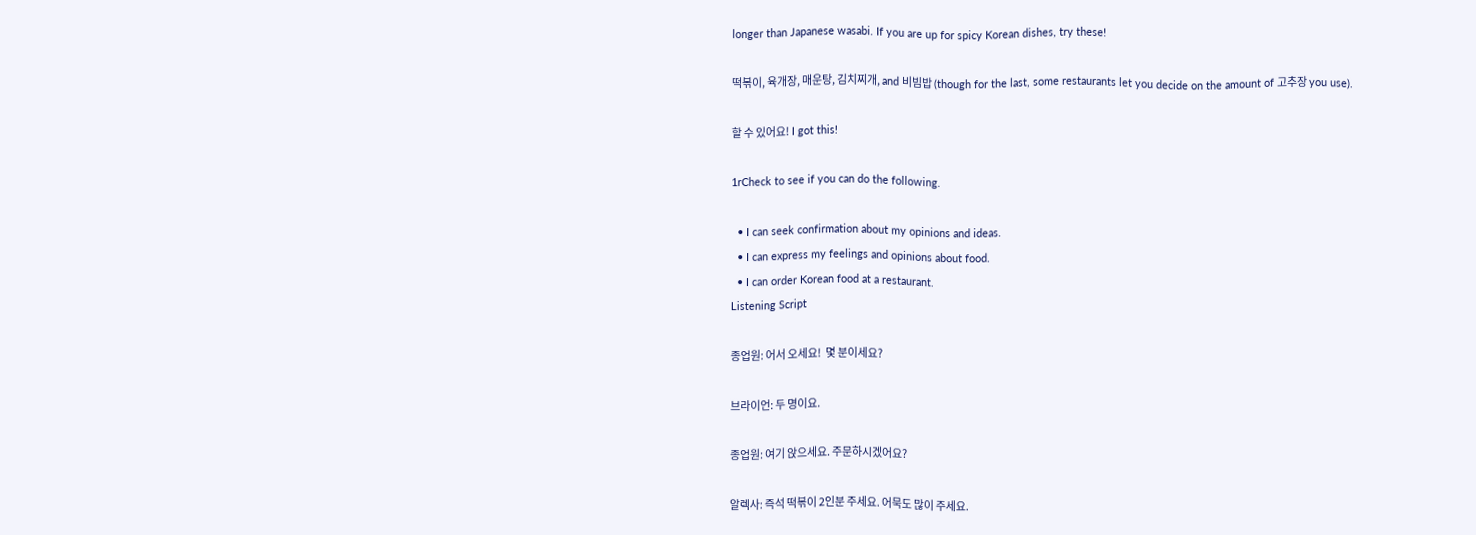longer than Japanese wasabi. If you are up for spicy Korean dishes, try these!

떡볶이, 육개장, 매운탕, 김치찌개, and 비빔밥 (though for the last, some restaurants let you decide on the amount of 고추장 you use).

할 수 있어요! I got this!

1rCheck to see if you can do the following.

  • I can seek confirmation about my opinions and ideas.
  • I can express my feelings and opinions about food.
  • I can order Korean food at a restaurant.
Listening Script

종업원: 어서 오세요!  몇 분이세요?

브라이언: 두 명이요.

종업원: 여기 앉으세요. 주문하시겠어요?

알렉사: 즉석 떡볶이 2인분 주세요. 어묵도 많이 주세요.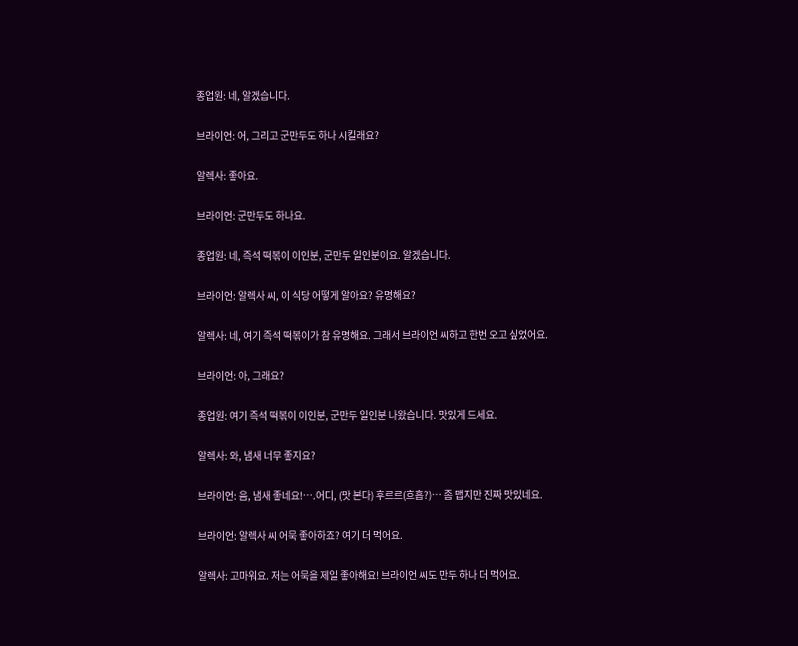종업원: 네, 알겠습니다.

브라이언: 어, 그리고 군만두도 하나 시킬래요?

알렉사: 좋아요.

브라이언: 군만두도 하나요.

종업원: 네, 즉석 떡볶이 이인분, 군만두 일인분이요. 알겠습니다.

브라이언: 알렉사 씨, 이 식당 어떻게 알아요? 유명해요?

알렉사: 네, 여기 즉석 떡볶이가 참 유명해요. 그래서 브라이언 씨하고 한번 오고 싶었어요.

브라이언: 아, 그래요?

종업원: 여기 즉석 떡볶이 이인분, 군만두 일인분 나왔습니다. 맛있게 드세요.

알렉사: 와, 냄새 너무 좋지요?

브라이언: 음, 냄새 좋네요!….어디, (맛 본다) 후르르(흐흡?)… 좀 맵지만 진짜 맛있네요.

브라이언: 알렉사 씨 어묵 좋아하죠? 여기 더 먹어요.

알렉사: 고마워요. 저는 어묵을 제일 좋아해요! 브라이언 씨도 만두 하나 더 먹어요.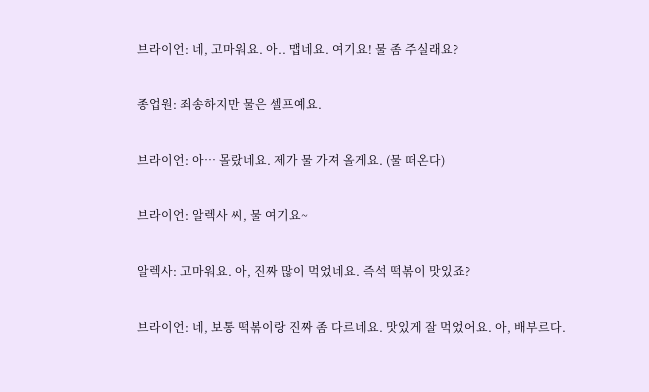브라이언: 네, 고마워요. 아.. 맵네요. 여기요! 물 좀 주실래요?

종업원: 죄송하지만 물은 셀프예요.

브라이언: 아… 몰랐네요. 제가 물 가져 올게요. (물 떠온다)

브라이언: 알렉사 씨, 물 여기요~

알렉사: 고마워요. 아, 진짜 많이 먹었네요. 즉석 떡볶이 맛있죠?

브라이언: 네, 보통 떡볶이랑 진짜 좀 다르네요. 맛있게 잘 먹었어요. 아, 배부르다.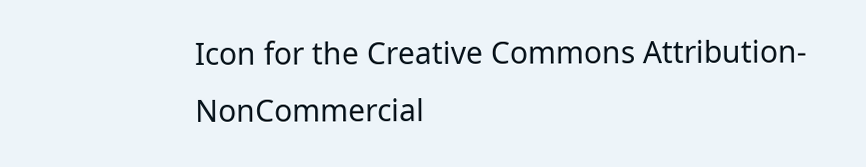Icon for the Creative Commons Attribution-NonCommercial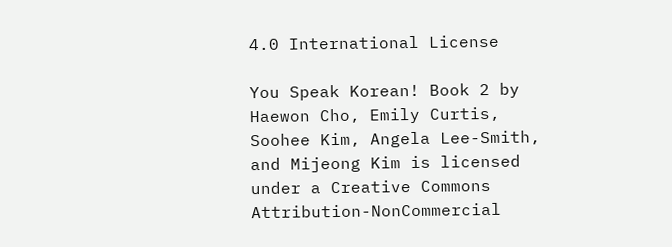4.0 International License

You Speak Korean! Book 2 by Haewon Cho, Emily Curtis, Soohee Kim, Angela Lee-Smith, and Mijeong Kim is licensed under a Creative Commons Attribution-NonCommercial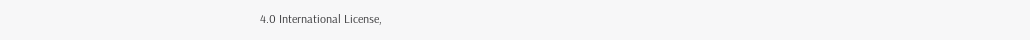4.0 International License,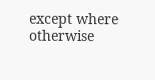except where otherwise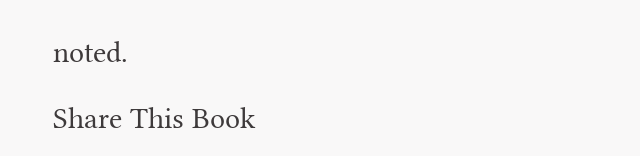noted.

Share This Book